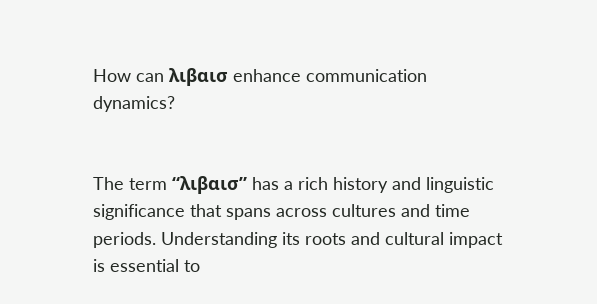How can λιβαισ enhance communication dynamics?


The term “λιβαισ” has a rich history and linguistic significance that spans across cultures and time periods. Understanding its roots and cultural impact is essential to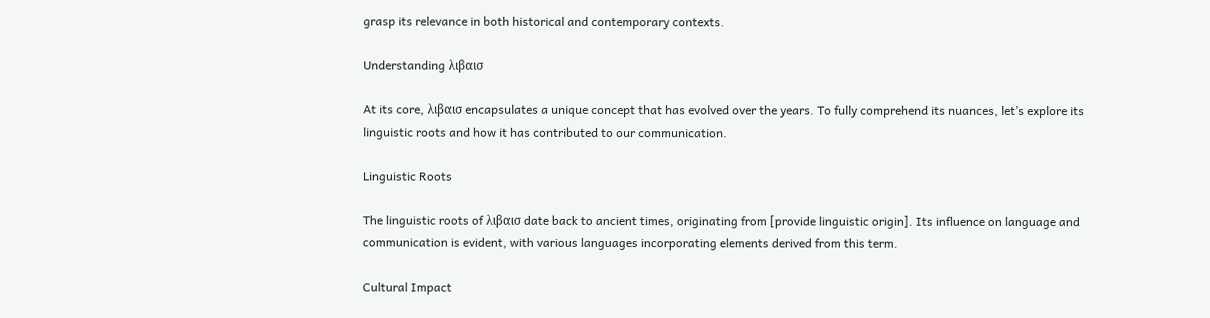grasp its relevance in both historical and contemporary contexts.

Understanding λιβαισ

At its core, λιβαισ encapsulates a unique concept that has evolved over the years. To fully comprehend its nuances, let’s explore its linguistic roots and how it has contributed to our communication.

Linguistic Roots

The linguistic roots of λιβαισ date back to ancient times, originating from [provide linguistic origin]. Its influence on language and communication is evident, with various languages incorporating elements derived from this term.

Cultural Impact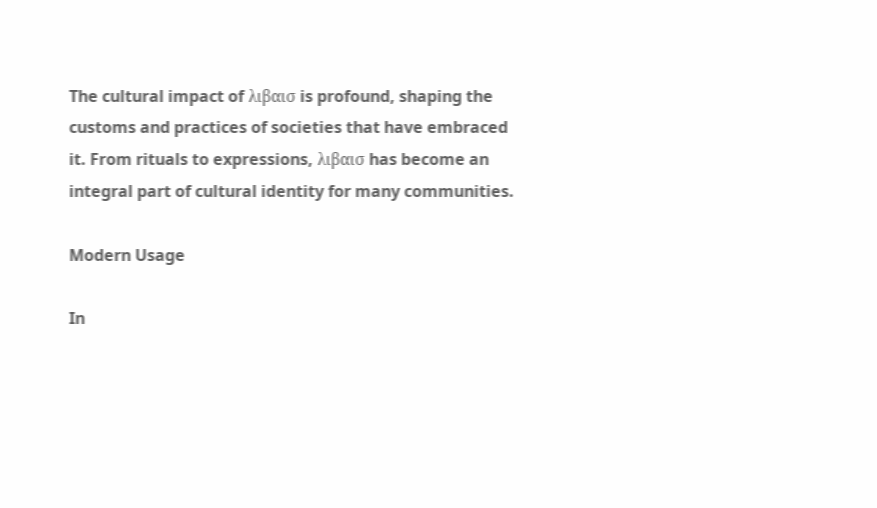The cultural impact of λιβαισ is profound, shaping the customs and practices of societies that have embraced it. From rituals to expressions, λιβαισ has become an integral part of cultural identity for many communities.

Modern Usage

In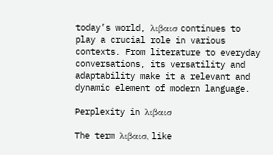today’s world, λιβαισ continues to play a crucial role in various contexts. From literature to everyday conversations, its versatility and adaptability make it a relevant and dynamic element of modern language.

Perplexity in λιβαισ

The term λιβαισ, like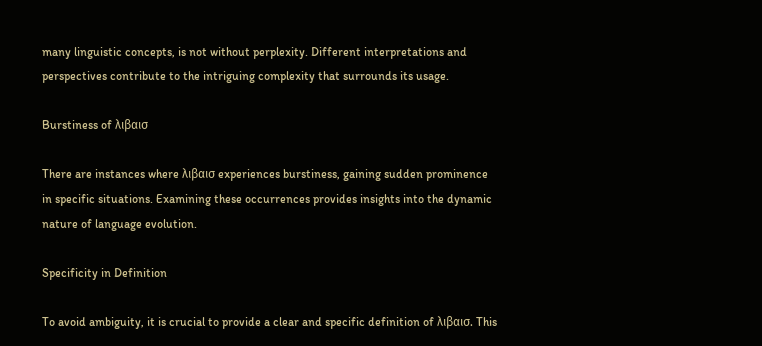many linguistic concepts, is not without perplexity. Different interpretations and perspectives contribute to the intriguing complexity that surrounds its usage.

Burstiness of λιβαισ

There are instances where λιβαισ experiences burstiness, gaining sudden prominence in specific situations. Examining these occurrences provides insights into the dynamic nature of language evolution.

Specificity in Definition

To avoid ambiguity, it is crucial to provide a clear and specific definition of λιβαισ. This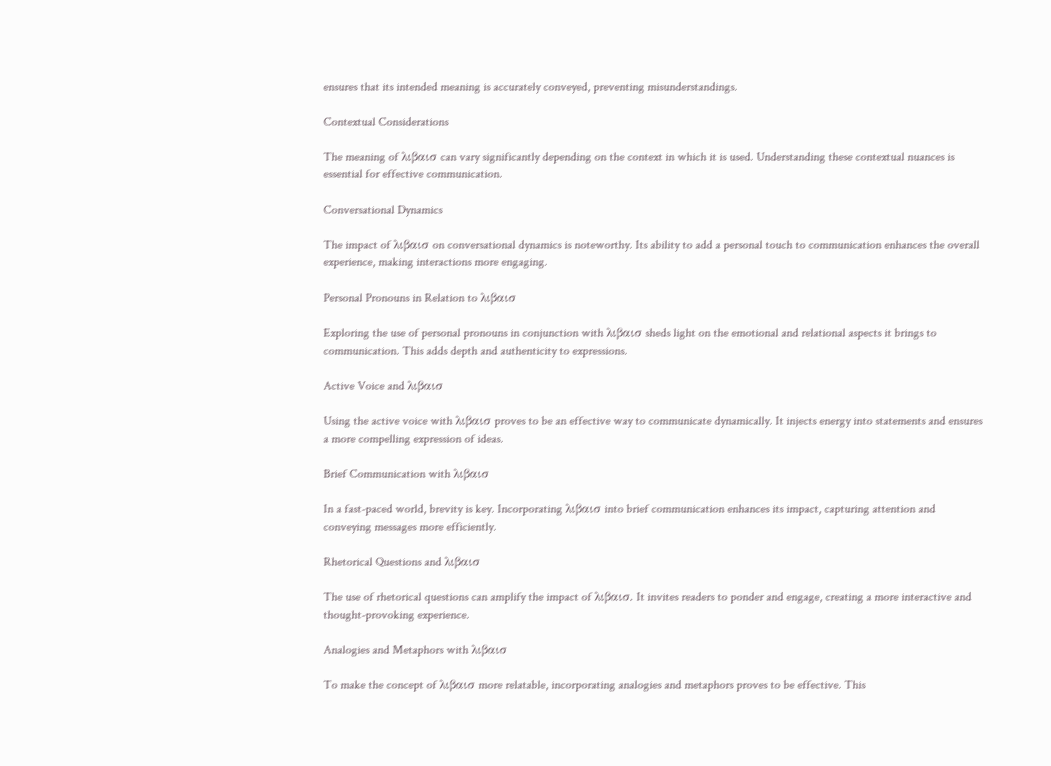ensures that its intended meaning is accurately conveyed, preventing misunderstandings.

Contextual Considerations

The meaning of λιβαισ can vary significantly depending on the context in which it is used. Understanding these contextual nuances is essential for effective communication.

Conversational Dynamics

The impact of λιβαισ on conversational dynamics is noteworthy. Its ability to add a personal touch to communication enhances the overall experience, making interactions more engaging.

Personal Pronouns in Relation to λιβαισ

Exploring the use of personal pronouns in conjunction with λιβαισ sheds light on the emotional and relational aspects it brings to communication. This adds depth and authenticity to expressions.

Active Voice and λιβαισ

Using the active voice with λιβαισ proves to be an effective way to communicate dynamically. It injects energy into statements and ensures a more compelling expression of ideas.

Brief Communication with λιβαισ

In a fast-paced world, brevity is key. Incorporating λιβαισ into brief communication enhances its impact, capturing attention and conveying messages more efficiently.

Rhetorical Questions and λιβαισ

The use of rhetorical questions can amplify the impact of λιβαισ. It invites readers to ponder and engage, creating a more interactive and thought-provoking experience.

Analogies and Metaphors with λιβαισ

To make the concept of λιβαισ more relatable, incorporating analogies and metaphors proves to be effective. This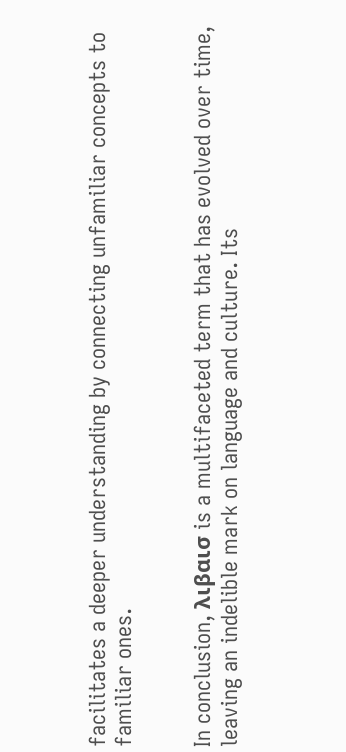facilitates a deeper understanding by connecting unfamiliar concepts to familiar ones.


In conclusion, λιβαισ is a multifaceted term that has evolved over time, leaving an indelible mark on language and culture. Its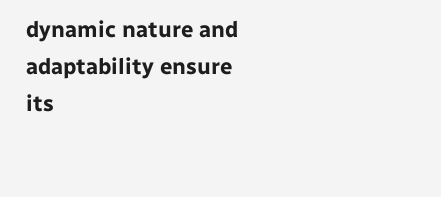dynamic nature and adaptability ensure its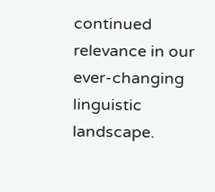continued relevance in our ever-changing linguistic landscape.